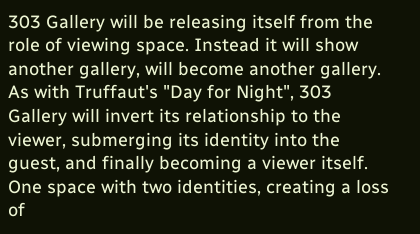303 Gallery will be releasing itself from the role of viewing space. Instead it will show another gallery, will become another gallery. As with Truffaut's "Day for Night", 303 Gallery will invert its relationship to the viewer, submerging its identity into the guest, and finally becoming a viewer itself. One space with two identities, creating a loss of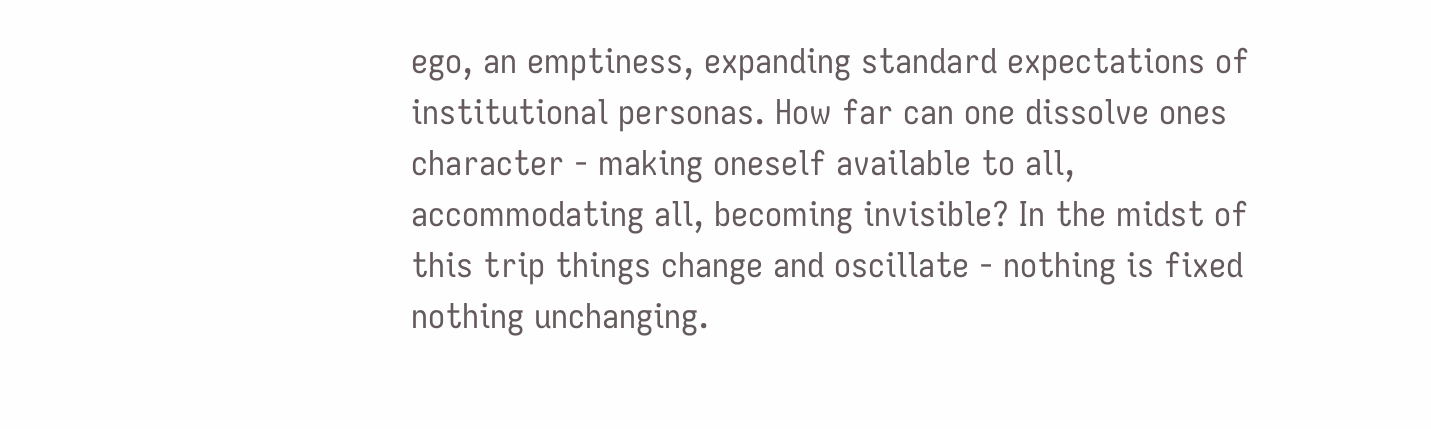ego, an emptiness, expanding standard expectations of institutional personas. How far can one dissolve ones character - making oneself available to all, accommodating all, becoming invisible? In the midst of this trip things change and oscillate - nothing is fixed nothing unchanging.